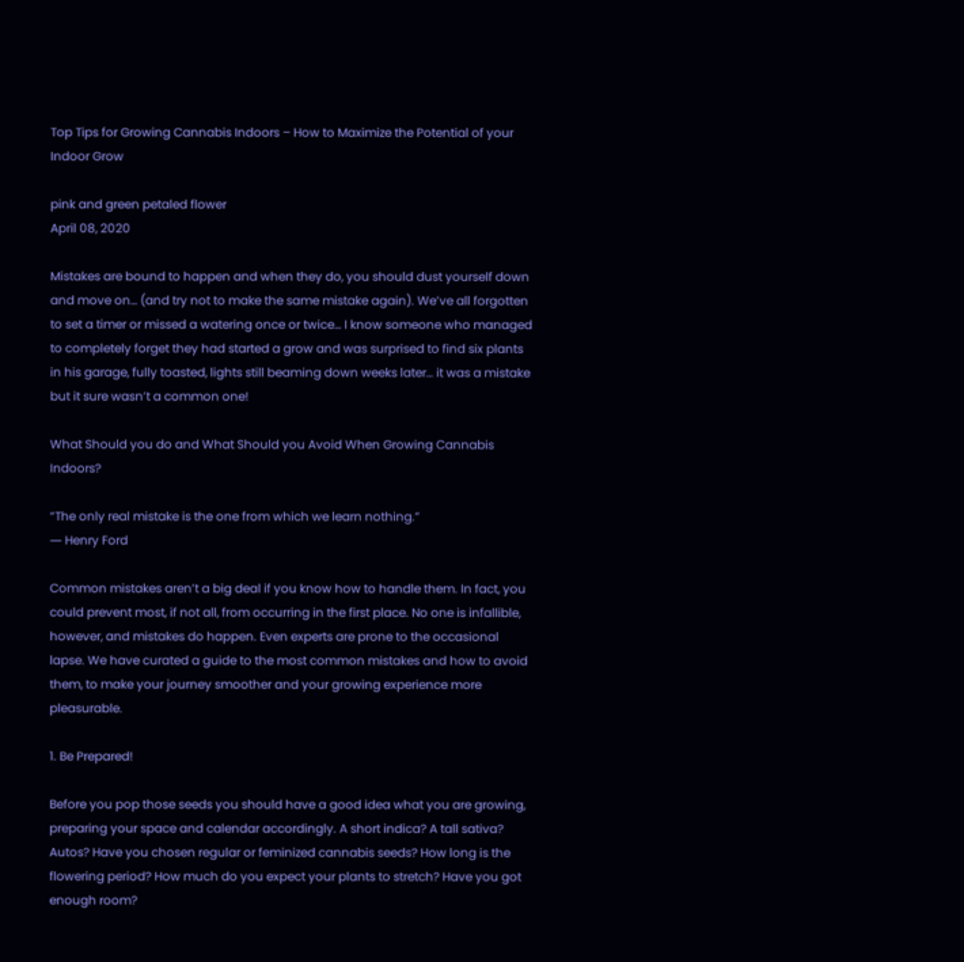Top Tips for Growing Cannabis Indoors – How to Maximize the Potential of your Indoor Grow

pink and green petaled flower
April 08, 2020

Mistakes are bound to happen and when they do, you should dust yourself down and move on… (and try not to make the same mistake again). We’ve all forgotten to set a timer or missed a watering once or twice… I know someone who managed to completely forget they had started a grow and was surprised to find six plants in his garage, fully toasted, lights still beaming down weeks later… it was a mistake but it sure wasn’t a common one!

What Should you do and What Should you Avoid When Growing Cannabis Indoors?

“The only real mistake is the one from which we learn nothing.”
― Henry Ford

Common mistakes aren’t a big deal if you know how to handle them. In fact, you could prevent most, if not all, from occurring in the first place. No one is infallible, however, and mistakes do happen. Even experts are prone to the occasional lapse. We have curated a guide to the most common mistakes and how to avoid them, to make your journey smoother and your growing experience more pleasurable.

1. Be Prepared!

Before you pop those seeds you should have a good idea what you are growing, preparing your space and calendar accordingly. A short indica? A tall sativa? Autos? Have you chosen regular or feminized cannabis seeds? How long is the flowering period? How much do you expect your plants to stretch? Have you got enough room?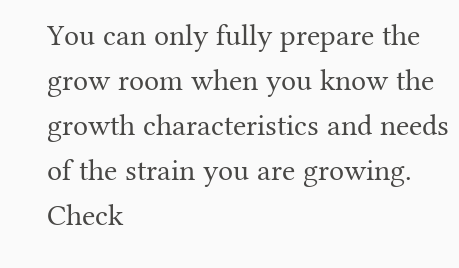You can only fully prepare the grow room when you know the growth characteristics and needs of the strain you are growing. Check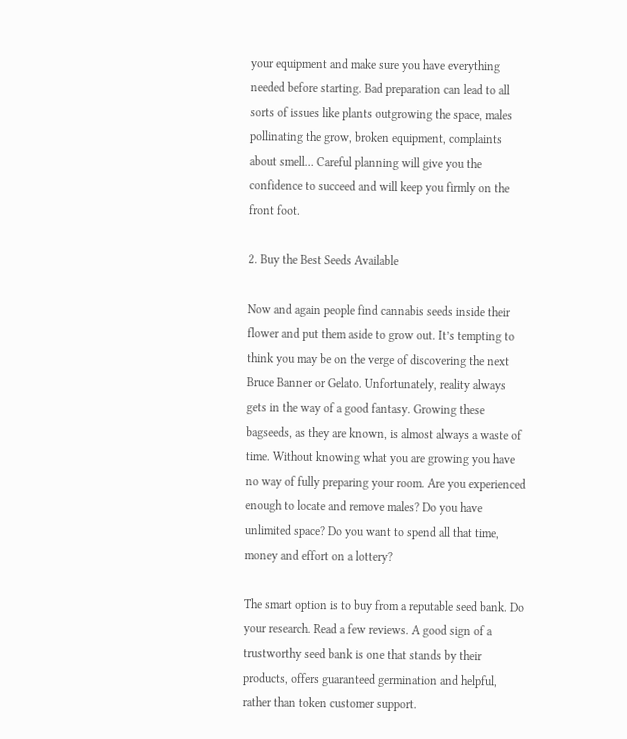your equipment and make sure you have everything needed before starting. Bad preparation can lead to all sorts of issues like plants outgrowing the space, males pollinating the grow, broken equipment, complaints about smell… Careful planning will give you the confidence to succeed and will keep you firmly on the front foot.

2. Buy the Best Seeds Available

Now and again people find cannabis seeds inside their flower and put them aside to grow out. It’s tempting to think you may be on the verge of discovering the next Bruce Banner or Gelato. Unfortunately, reality always gets in the way of a good fantasy. Growing these bagseeds, as they are known, is almost always a waste of time. Without knowing what you are growing you have no way of fully preparing your room. Are you experienced enough to locate and remove males? Do you have unlimited space? Do you want to spend all that time, money and effort on a lottery?

The smart option is to buy from a reputable seed bank. Do your research. Read a few reviews. A good sign of a trustworthy seed bank is one that stands by their products, offers guaranteed germination and helpful, rather than token customer support.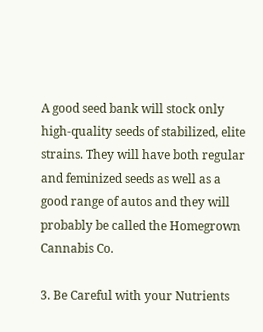A good seed bank will stock only high-quality seeds of stabilized, elite strains. They will have both regular and feminized seeds as well as a good range of autos and they will probably be called the Homegrown Cannabis Co.

3. Be Careful with your Nutrients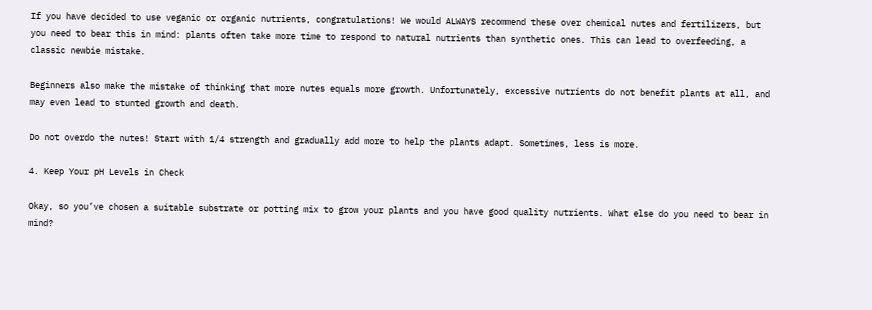If you have decided to use veganic or organic nutrients, congratulations! We would ALWAYS recommend these over chemical nutes and fertilizers, but you need to bear this in mind: plants often take more time to respond to natural nutrients than synthetic ones. This can lead to overfeeding, a classic newbie mistake.

Beginners also make the mistake of thinking that more nutes equals more growth. Unfortunately, excessive nutrients do not benefit plants at all, and may even lead to stunted growth and death.

Do not overdo the nutes! Start with 1/4 strength and gradually add more to help the plants adapt. Sometimes, less is more.

4. Keep Your pH Levels in Check

Okay, so you’ve chosen a suitable substrate or potting mix to grow your plants and you have good quality nutrients. What else do you need to bear in mind?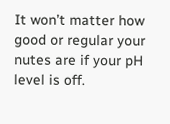It won’t matter how good or regular your nutes are if your pH level is off.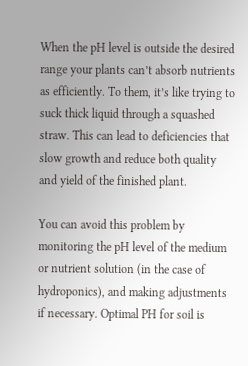When the pH level is outside the desired range your plants can’t absorb nutrients as efficiently. To them, it’s like trying to suck thick liquid through a squashed straw. This can lead to deficiencies that slow growth and reduce both quality and yield of the finished plant.

You can avoid this problem by monitoring the pH level of the medium or nutrient solution (in the case of hydroponics), and making adjustments if necessary. Optimal PH for soil is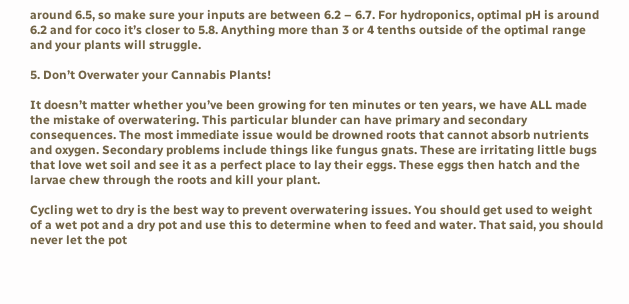around 6.5, so make sure your inputs are between 6.2 – 6.7. For hydroponics, optimal pH is around 6.2 and for coco it’s closer to 5.8. Anything more than 3 or 4 tenths outside of the optimal range and your plants will struggle.

5. Don’t Overwater your Cannabis Plants!

It doesn’t matter whether you’ve been growing for ten minutes or ten years, we have ALL made the mistake of overwatering. This particular blunder can have primary and secondary consequences. The most immediate issue would be drowned roots that cannot absorb nutrients and oxygen. Secondary problems include things like fungus gnats. These are irritating little bugs that love wet soil and see it as a perfect place to lay their eggs. These eggs then hatch and the larvae chew through the roots and kill your plant.

Cycling wet to dry is the best way to prevent overwatering issues. You should get used to weight of a wet pot and a dry pot and use this to determine when to feed and water. That said, you should never let the pot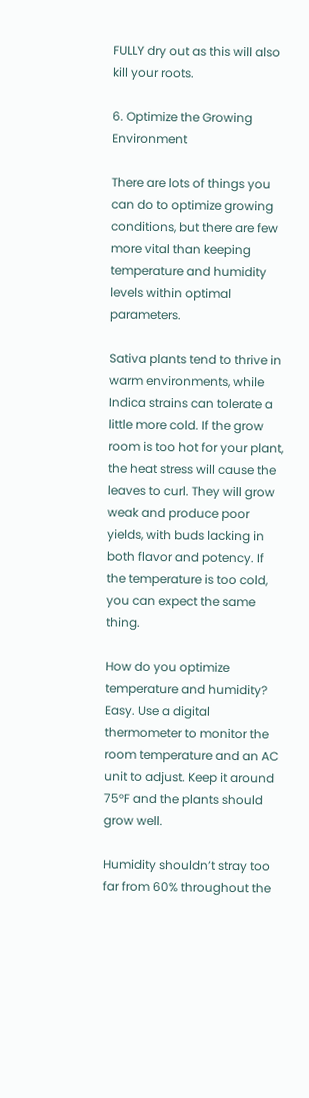FULLY dry out as this will also kill your roots.

6. Optimize the Growing Environment

There are lots of things you can do to optimize growing conditions, but there are few more vital than keeping temperature and humidity levels within optimal parameters.

Sativa plants tend to thrive in warm environments, while Indica strains can tolerate a little more cold. If the grow room is too hot for your plant, the heat stress will cause the leaves to curl. They will grow weak and produce poor yields, with buds lacking in both flavor and potency. If the temperature is too cold, you can expect the same thing.

How do you optimize temperature and humidity? Easy. Use a digital thermometer to monitor the room temperature and an AC unit to adjust. Keep it around 75°F and the plants should grow well.

Humidity shouldn’t stray too far from 60% throughout the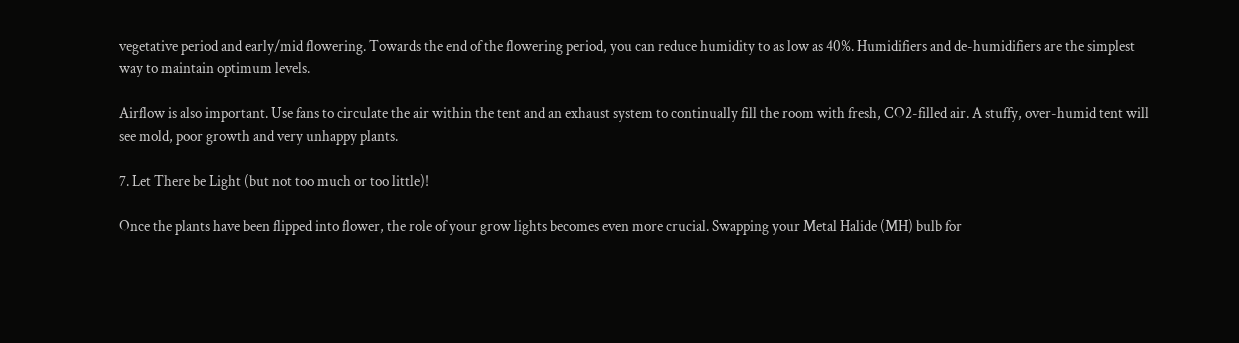vegetative period and early/mid flowering. Towards the end of the flowering period, you can reduce humidity to as low as 40%. Humidifiers and de-humidifiers are the simplest way to maintain optimum levels.

Airflow is also important. Use fans to circulate the air within the tent and an exhaust system to continually fill the room with fresh, CO2-filled air. A stuffy, over-humid tent will see mold, poor growth and very unhappy plants.

7. Let There be Light (but not too much or too little)!

Once the plants have been flipped into flower, the role of your grow lights becomes even more crucial. Swapping your Metal Halide (MH) bulb for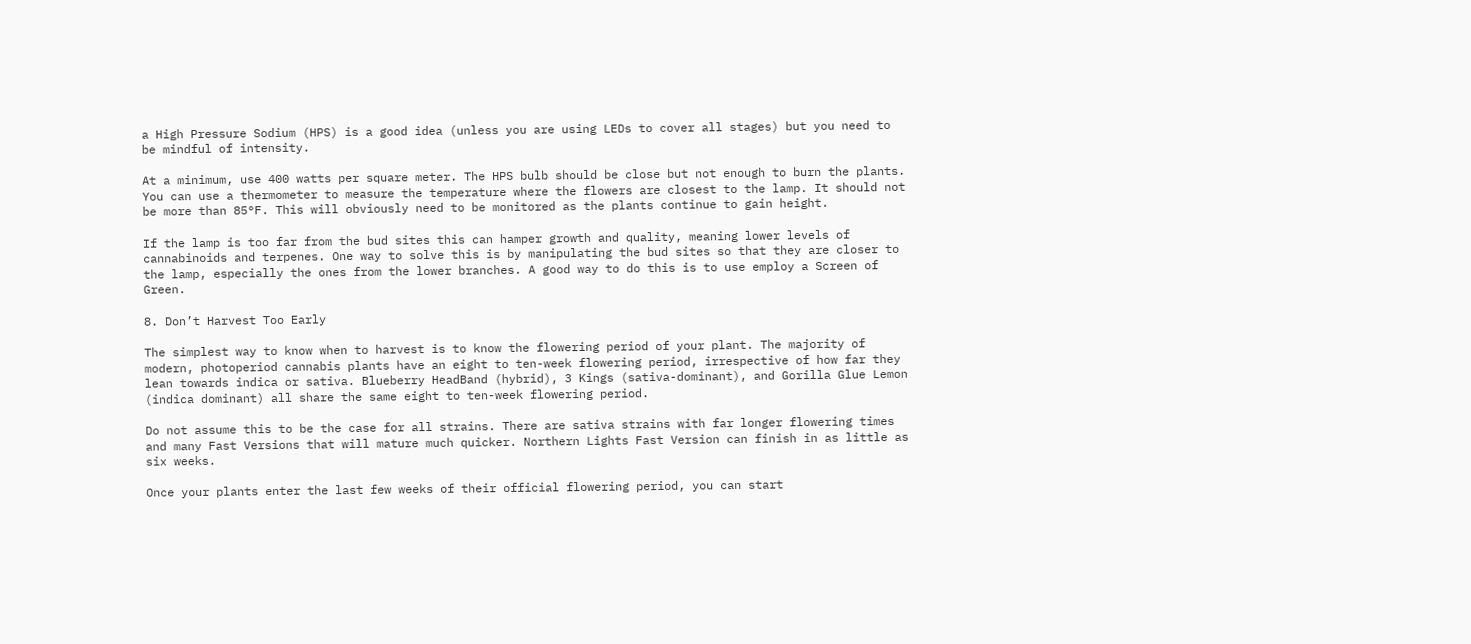a High Pressure Sodium (HPS) is a good idea (unless you are using LEDs to cover all stages) but you need to be mindful of intensity.

At a minimum, use 400 watts per square meter. The HPS bulb should be close but not enough to burn the plants. You can use a thermometer to measure the temperature where the flowers are closest to the lamp. It should not be more than 85°F. This will obviously need to be monitored as the plants continue to gain height.

If the lamp is too far from the bud sites this can hamper growth and quality, meaning lower levels of cannabinoids and terpenes. One way to solve this is by manipulating the bud sites so that they are closer to the lamp, especially the ones from the lower branches. A good way to do this is to use employ a Screen of Green.

8. Don’t Harvest Too Early

The simplest way to know when to harvest is to know the flowering period of your plant. The majority of modern, photoperiod cannabis plants have an eight to ten-week flowering period, irrespective of how far they lean towards indica or sativa. Blueberry HeadBand (hybrid), 3 Kings (sativa-dominant), and Gorilla Glue Lemon (indica dominant) all share the same eight to ten-week flowering period.

Do not assume this to be the case for all strains. There are sativa strains with far longer flowering times and many Fast Versions that will mature much quicker. Northern Lights Fast Version can finish in as little as six weeks.

Once your plants enter the last few weeks of their official flowering period, you can start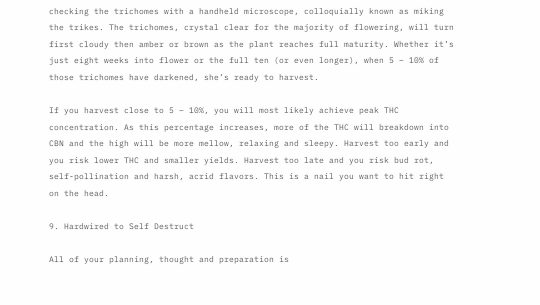checking the trichomes with a handheld microscope, colloquially known as miking the trikes. The trichomes, crystal clear for the majority of flowering, will turn first cloudy then amber or brown as the plant reaches full maturity. Whether it’s just eight weeks into flower or the full ten (or even longer), when 5 – 10% of those trichomes have darkened, she’s ready to harvest.

If you harvest close to 5 – 10%, you will most likely achieve peak THC concentration. As this percentage increases, more of the THC will breakdown into CBN and the high will be more mellow, relaxing and sleepy. Harvest too early and you risk lower THC and smaller yields. Harvest too late and you risk bud rot, self-pollination and harsh, acrid flavors. This is a nail you want to hit right on the head.

9. Hardwired to Self Destruct

All of your planning, thought and preparation is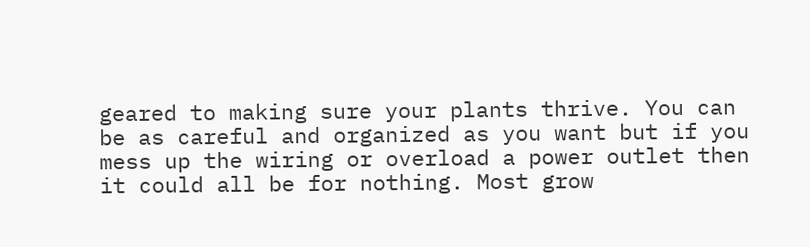geared to making sure your plants thrive. You can be as careful and organized as you want but if you mess up the wiring or overload a power outlet then it could all be for nothing. Most grow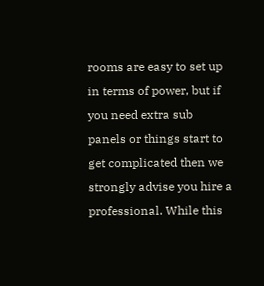rooms are easy to set up in terms of power, but if you need extra sub panels or things start to get complicated then we strongly advise you hire a professional. While this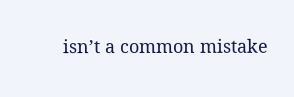isn’t a common mistake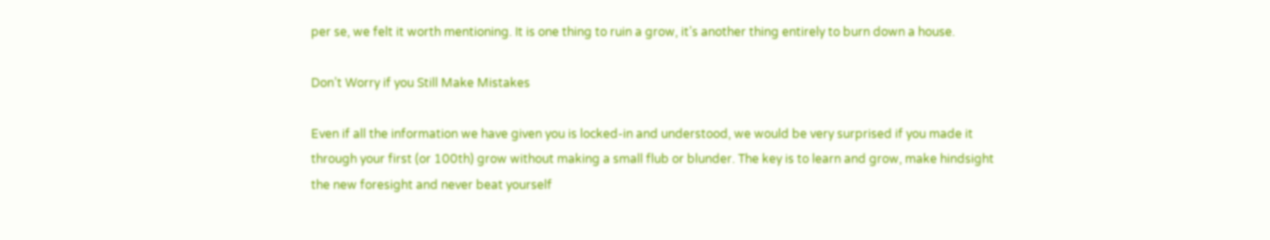per se, we felt it worth mentioning. It is one thing to ruin a grow, it’s another thing entirely to burn down a house.

Don’t Worry if you Still Make Mistakes

Even if all the information we have given you is locked-in and understood, we would be very surprised if you made it through your first (or 100th) grow without making a small flub or blunder. The key is to learn and grow, make hindsight the new foresight and never beat yourself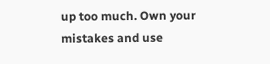up too much. Own your mistakes and use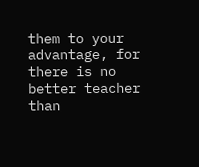them to your advantage, for there is no better teacher than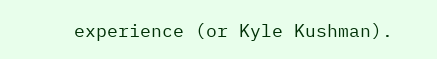experience (or Kyle Kushman).